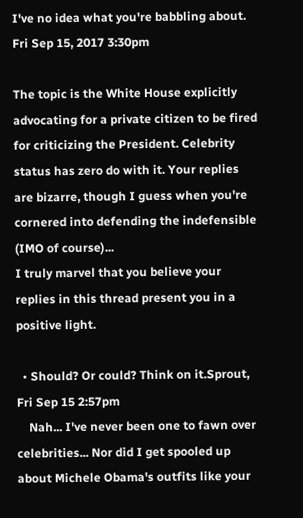I've no idea what you're babbling about.
Fri Sep 15, 2017 3:30pm

The topic is the White House explicitly advocating for a private citizen to be fired for criticizing the President. Celebrity status has zero do with it. Your replies are bizarre, though I guess when you're cornered into defending the indefensible (IMO of course)...
I truly marvel that you believe your replies in this thread present you in a positive light.

  • Should? Or could? Think on it.Sprout, Fri Sep 15 2:57pm
    Nah... I've never been one to fawn over celebrities... Nor did I get spooled up about Michele Obama's outfits like your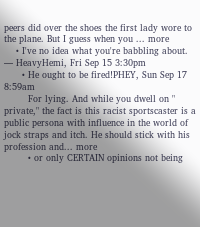peers did over the shoes the first lady wore to the plane. But I guess when you ... more
    • I've no idea what you're babbling about. — HeavyHemi, Fri Sep 15 3:30pm
      • He ought to be fired!PHEY, Sun Sep 17 8:59am
        For lying. And while you dwell on " private," the fact is this racist sportscaster is a public persona with influence in the world of jock straps and itch. He should stick with his profession and... more
        • or only CERTAIN opinions not being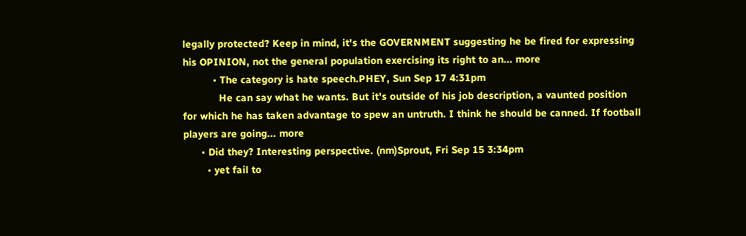legally protected? Keep in mind, it's the GOVERNMENT suggesting he be fired for expressing his OPINION, not the general population exercising its right to an... more
          • The category is hate speech.PHEY, Sun Sep 17 4:31pm
            He can say what he wants. But it's outside of his job description, a vaunted position for which he has taken advantage to spew an untruth. I think he should be canned. If football players are going... more
      • Did they? Interesting perspective. (nm)Sprout, Fri Sep 15 3:34pm
        • yet fail to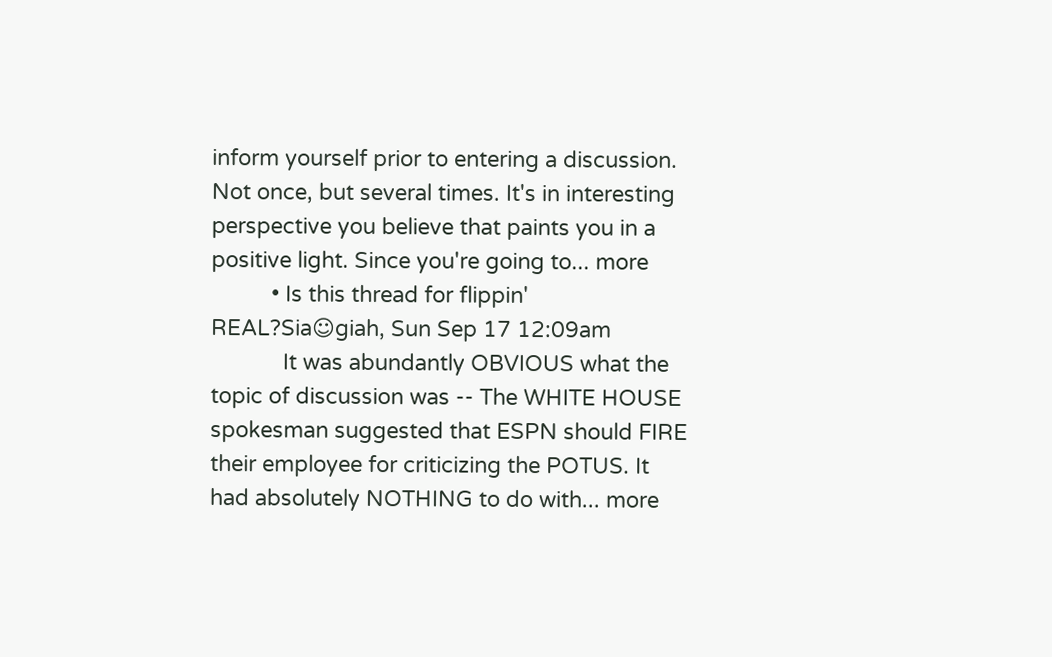inform yourself prior to entering a discussion. Not once, but several times. It's in interesting perspective you believe that paints you in a positive light. Since you're going to... more
          • Is this thread for flippin' REAL?Sia☺giah, Sun Sep 17 12:09am
            It was abundantly OBVIOUS what the topic of discussion was -- The WHITE HOUSE spokesman suggested that ESPN should FIRE their employee for criticizing the POTUS. It had absolutely NOTHING to do with... more